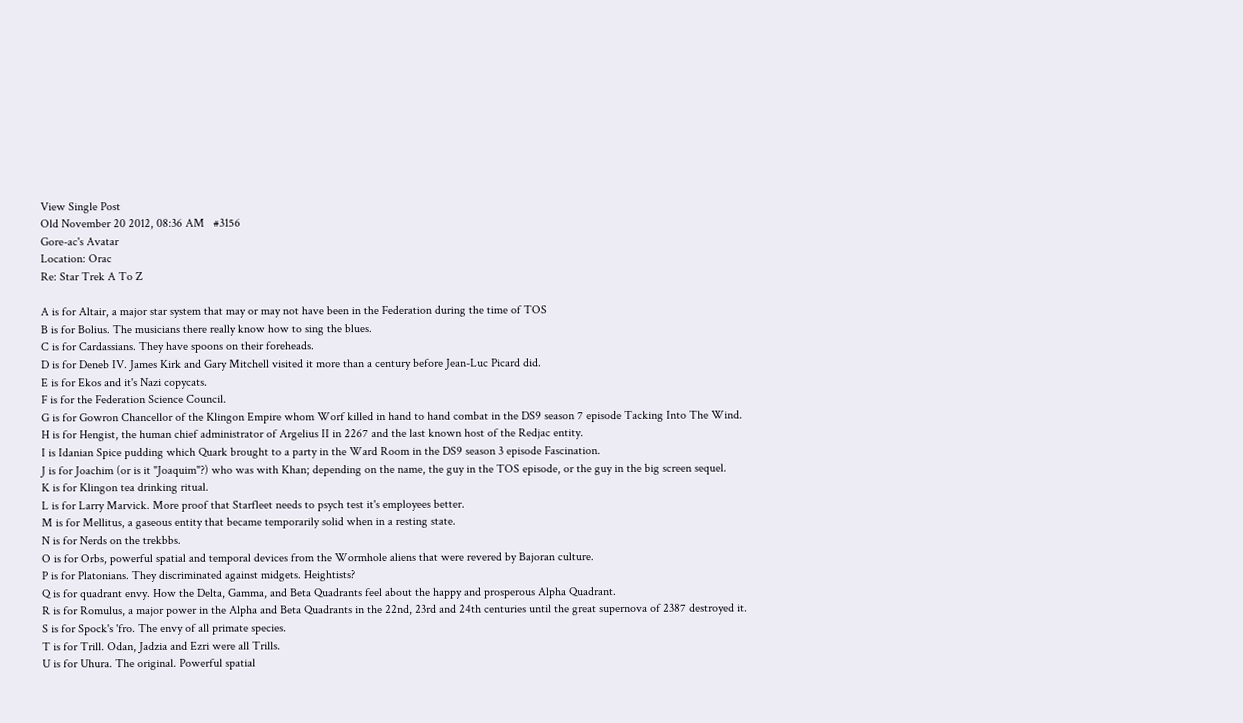View Single Post
Old November 20 2012, 08:36 AM   #3156
Gore-ac's Avatar
Location: Orac
Re: Star Trek A To Z

A is for Altair, a major star system that may or may not have been in the Federation during the time of TOS
B is for Bolius. The musicians there really know how to sing the blues.
C is for Cardassians. They have spoons on their foreheads.
D is for Deneb IV. James Kirk and Gary Mitchell visited it more than a century before Jean-Luc Picard did.
E is for Ekos and it's Nazi copycats.
F is for the Federation Science Council.
G is for Gowron Chancellor of the Klingon Empire whom Worf killed in hand to hand combat in the DS9 season 7 episode Tacking Into The Wind.
H is for Hengist, the human chief administrator of Argelius II in 2267 and the last known host of the Redjac entity.
I is Idanian Spice pudding which Quark brought to a party in the Ward Room in the DS9 season 3 episode Fascination.
J is for Joachim (or is it "Joaquim"?) who was with Khan; depending on the name, the guy in the TOS episode, or the guy in the big screen sequel.
K is for Klingon tea drinking ritual.
L is for Larry Marvick. More proof that Starfleet needs to psych test it's employees better.
M is for Mellitus, a gaseous entity that became temporarily solid when in a resting state.
N is for Nerds on the trekbbs.
O is for Orbs, powerful spatial and temporal devices from the Wormhole aliens that were revered by Bajoran culture.
P is for Platonians. They discriminated against midgets. Heightists?
Q is for quadrant envy. How the Delta, Gamma, and Beta Quadrants feel about the happy and prosperous Alpha Quadrant.
R is for Romulus, a major power in the Alpha and Beta Quadrants in the 22nd, 23rd and 24th centuries until the great supernova of 2387 destroyed it.
S is for Spock's 'fro. The envy of all primate species.
T is for Trill. Odan, Jadzia and Ezri were all Trills.
U is for Uhura. The original. Powerful spatial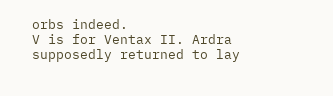orbs indeed.
V is for Ventax II. Ardra supposedly returned to lay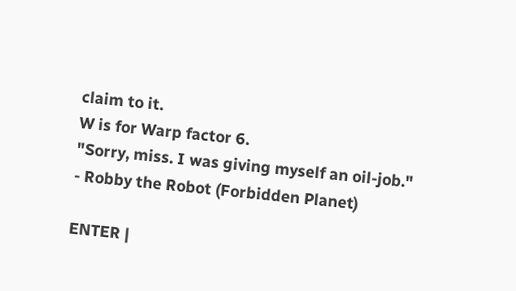claim to it.
W is for Warp factor 6.
"Sorry, miss. I was giving myself an oil-job."
- Robby the Robot (Forbidden Planet)

ENTER |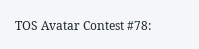TOS Avatar Contest #78: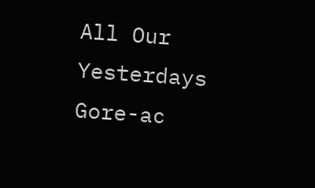All Our Yesterdays
Gore-ac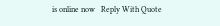is online now   Reply With Quote